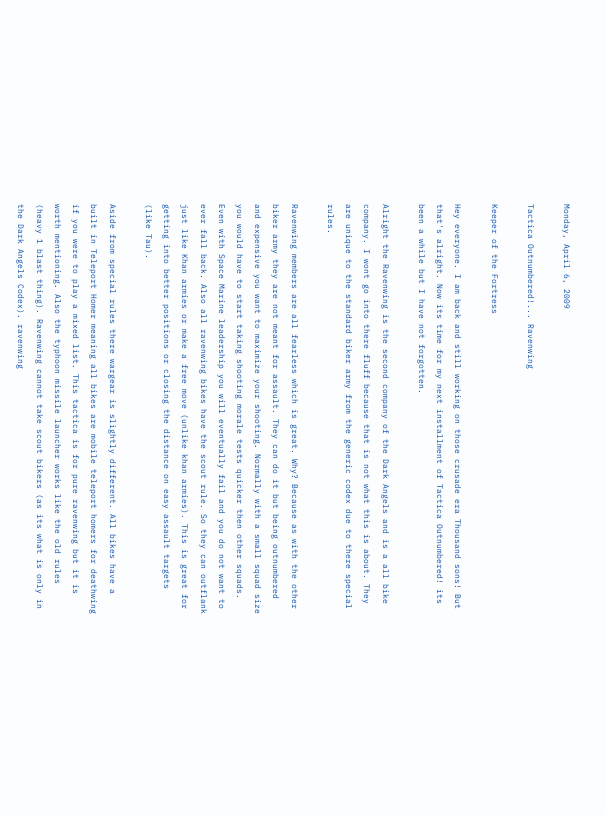Monday, April 6, 2009

Tactica Outnumbered!... Ravenwing

Keeper of the Fortress

Hey everyone. I am back and still working on those crusade era Thousand sons! But that's alright. Now its time for my next installment of Tactica Outnumbered! its been a while but I have not forgotten.

Alright the Ravenwing is the second company of the Dark Angels and is a all bike company. I wont go into there fluff because that is not what this is about. They are unique to the standard biker army from the generic codex due to there special rules.

Ravenwing members are all fearless which is great. Why? Because as with the other biker army they are not meant for assault. They can do it but being outnumbered and expensive you want to maximize your shooting. Normally with a small squad size you would have to start taking shooting morale tests quicker then other squads. Even with Space Marine leadership you will eventually fail and you do not want to ever fall back. Also all ravenwing bikes have the scout rule. So they can outflank just like Khan armies or make a free move (unlike khan armies). This is great for getting into better positions or closing the distance on easy assault targets (like Tau).

Aside from special rules there wargear is slightly different. All bikes have a built in Teleport Homer meaning all bikes are mobile teleport homers for deathwing if you were to play a mixed list. This tactica is for pure ravenwing but it is worth mentioning. Also the typhoon missile launcher works like the old rules (heavy 1 blast thing). Ravenwing cannot take scout bikers (as its what is only in the Dark Angels Codex). ravenwing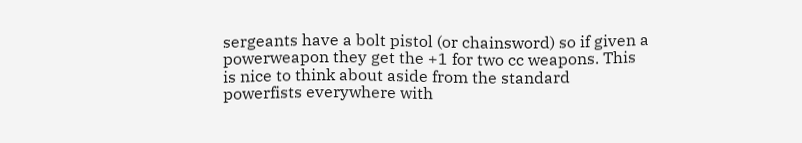sergeants have a bolt pistol (or chainsword) so if given a powerweapon they get the +1 for two cc weapons. This is nice to think about aside from the standard powerfists everywhere with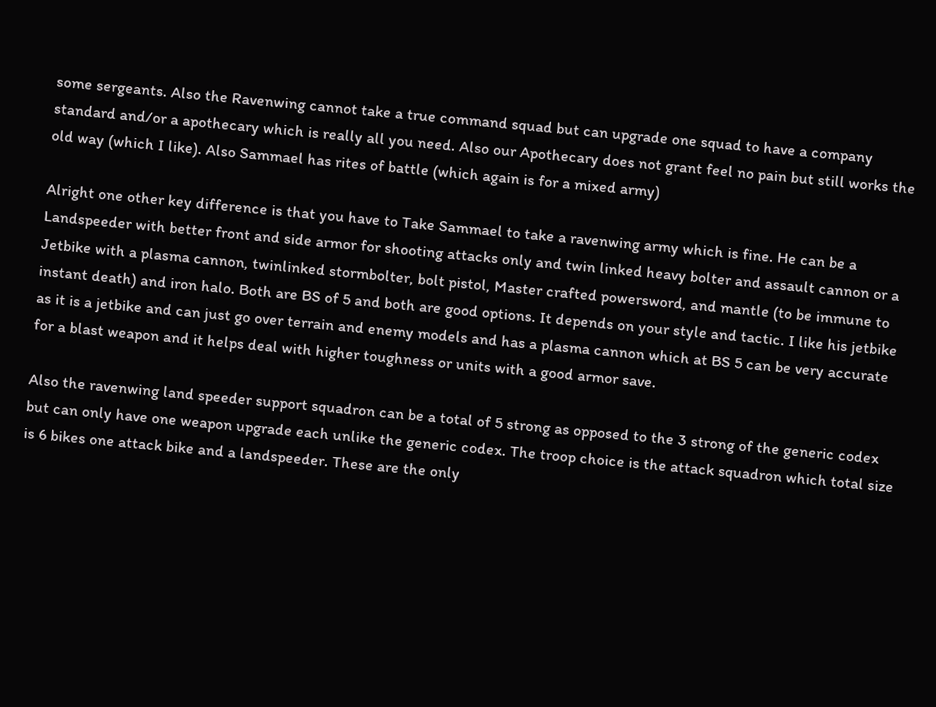some sergeants. Also the Ravenwing cannot take a true command squad but can upgrade one squad to have a company standard and/or a apothecary which is really all you need. Also our Apothecary does not grant feel no pain but still works the old way (which I like). Also Sammael has rites of battle (which again is for a mixed army)

Alright one other key difference is that you have to Take Sammael to take a ravenwing army which is fine. He can be a Landspeeder with better front and side armor for shooting attacks only and twin linked heavy bolter and assault cannon or a Jetbike with a plasma cannon, twinlinked stormbolter, bolt pistol, Master crafted powersword, and mantle (to be immune to instant death) and iron halo. Both are BS of 5 and both are good options. It depends on your style and tactic. I like his jetbike as it is a jetbike and can just go over terrain and enemy models and has a plasma cannon which at BS 5 can be very accurate for a blast weapon and it helps deal with higher toughness or units with a good armor save.

Also the ravenwing land speeder support squadron can be a total of 5 strong as opposed to the 3 strong of the generic codex but can only have one weapon upgrade each unlike the generic codex. The troop choice is the attack squadron which total size is 6 bikes one attack bike and a landspeeder. These are the only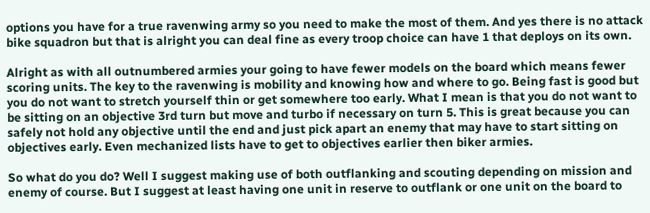options you have for a true ravenwing army so you need to make the most of them. And yes there is no attack bike squadron but that is alright you can deal fine as every troop choice can have 1 that deploys on its own.

Alright as with all outnumbered armies your going to have fewer models on the board which means fewer scoring units. The key to the ravenwing is mobility and knowing how and where to go. Being fast is good but you do not want to stretch yourself thin or get somewhere too early. What I mean is that you do not want to be sitting on an objective 3rd turn but move and turbo if necessary on turn 5. This is great because you can safely not hold any objective until the end and just pick apart an enemy that may have to start sitting on objectives early. Even mechanized lists have to get to objectives earlier then biker armies.

So what do you do? Well I suggest making use of both outflanking and scouting depending on mission and enemy of course. But I suggest at least having one unit in reserve to outflank or one unit on the board to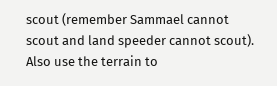scout (remember Sammael cannot scout and land speeder cannot scout). Also use the terrain to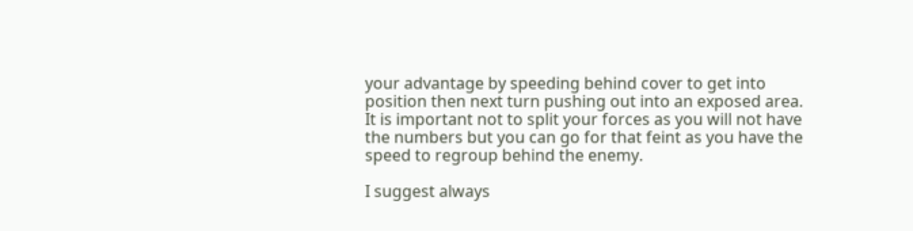your advantage by speeding behind cover to get into position then next turn pushing out into an exposed area. It is important not to split your forces as you will not have the numbers but you can go for that feint as you have the speed to regroup behind the enemy.

I suggest always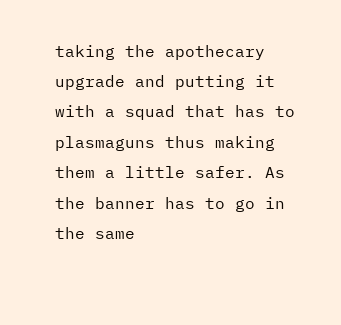taking the apothecary upgrade and putting it with a squad that has to plasmaguns thus making them a little safer. As the banner has to go in the same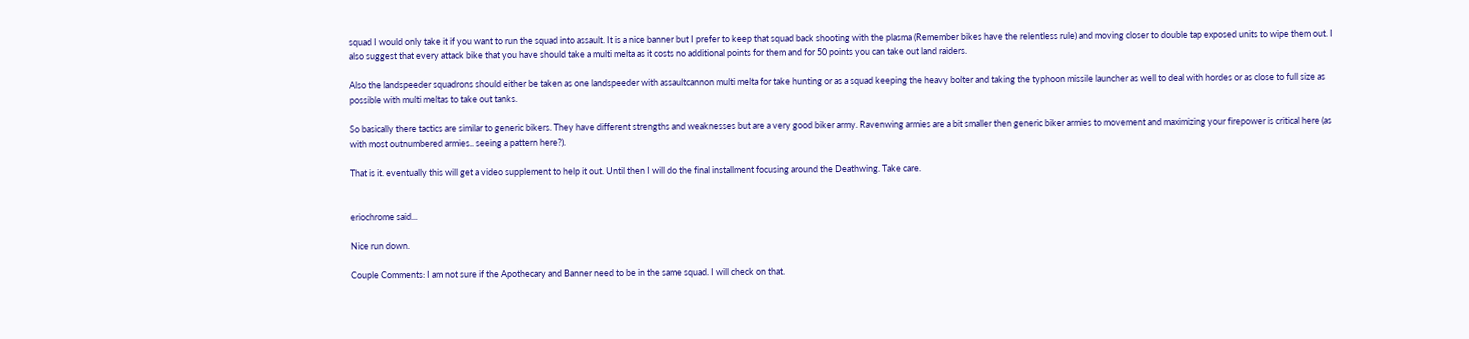squad I would only take it if you want to run the squad into assault. It is a nice banner but I prefer to keep that squad back shooting with the plasma (Remember bikes have the relentless rule) and moving closer to double tap exposed units to wipe them out. I also suggest that every attack bike that you have should take a multi melta as it costs no additional points for them and for 50 points you can take out land raiders.

Also the landspeeder squadrons should either be taken as one landspeeder with assaultcannon multi melta for take hunting or as a squad keeping the heavy bolter and taking the typhoon missile launcher as well to deal with hordes or as close to full size as possible with multi meltas to take out tanks.

So basically there tactics are similar to generic bikers. They have different strengths and weaknesses but are a very good biker army. Ravenwing armies are a bit smaller then generic biker armies to movement and maximizing your firepower is critical here (as with most outnumbered armies.. seeing a pattern here?).

That is it. eventually this will get a video supplement to help it out. Until then I will do the final installment focusing around the Deathwing. Take care.


eriochrome said...

Nice run down.

Couple Comments: I am not sure if the Apothecary and Banner need to be in the same squad. I will check on that.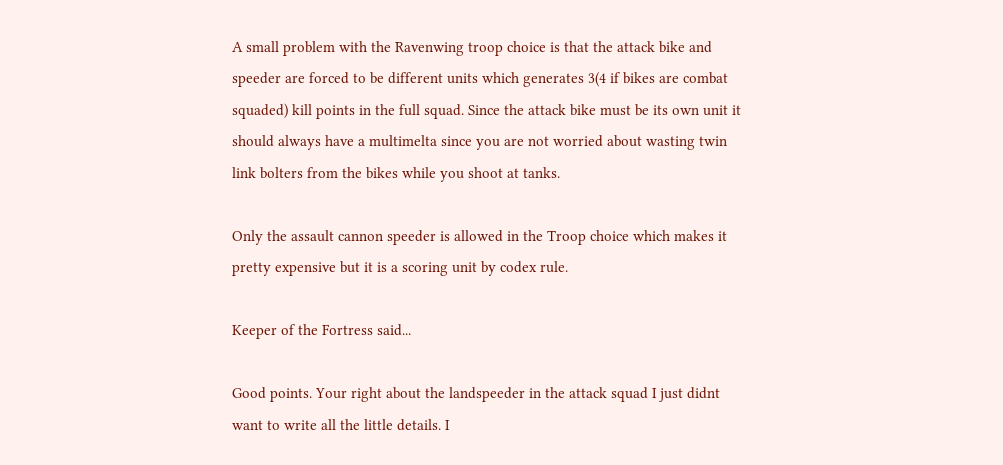A small problem with the Ravenwing troop choice is that the attack bike and speeder are forced to be different units which generates 3(4 if bikes are combat squaded) kill points in the full squad. Since the attack bike must be its own unit it should always have a multimelta since you are not worried about wasting twin link bolters from the bikes while you shoot at tanks.

Only the assault cannon speeder is allowed in the Troop choice which makes it pretty expensive but it is a scoring unit by codex rule.

Keeper of the Fortress said...

Good points. Your right about the landspeeder in the attack squad I just didnt want to write all the little details. I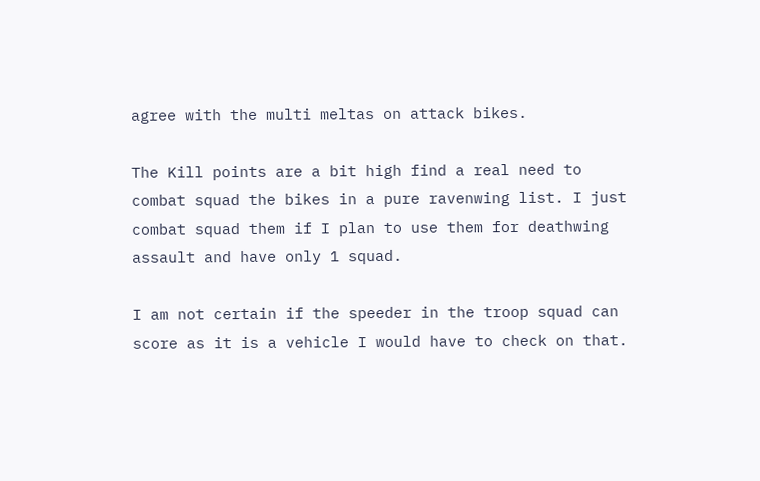agree with the multi meltas on attack bikes.

The Kill points are a bit high find a real need to combat squad the bikes in a pure ravenwing list. I just combat squad them if I plan to use them for deathwing assault and have only 1 squad.

I am not certain if the speeder in the troop squad can score as it is a vehicle I would have to check on that.